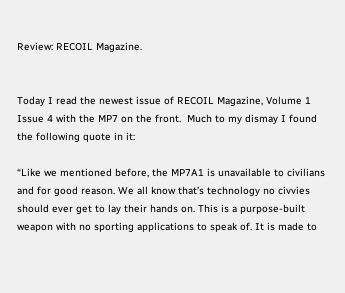Review: RECOIL Magazine.


Today I read the newest issue of RECOIL Magazine, Volume 1 Issue 4 with the MP7 on the front.  Much to my dismay I found the following quote in it:

“Like we mentioned before, the MP7A1 is unavailable to civilians and for good reason. We all know that’s technology no civvies should ever get to lay their hands on. This is a purpose-built weapon with no sporting applications to speak of. It is made to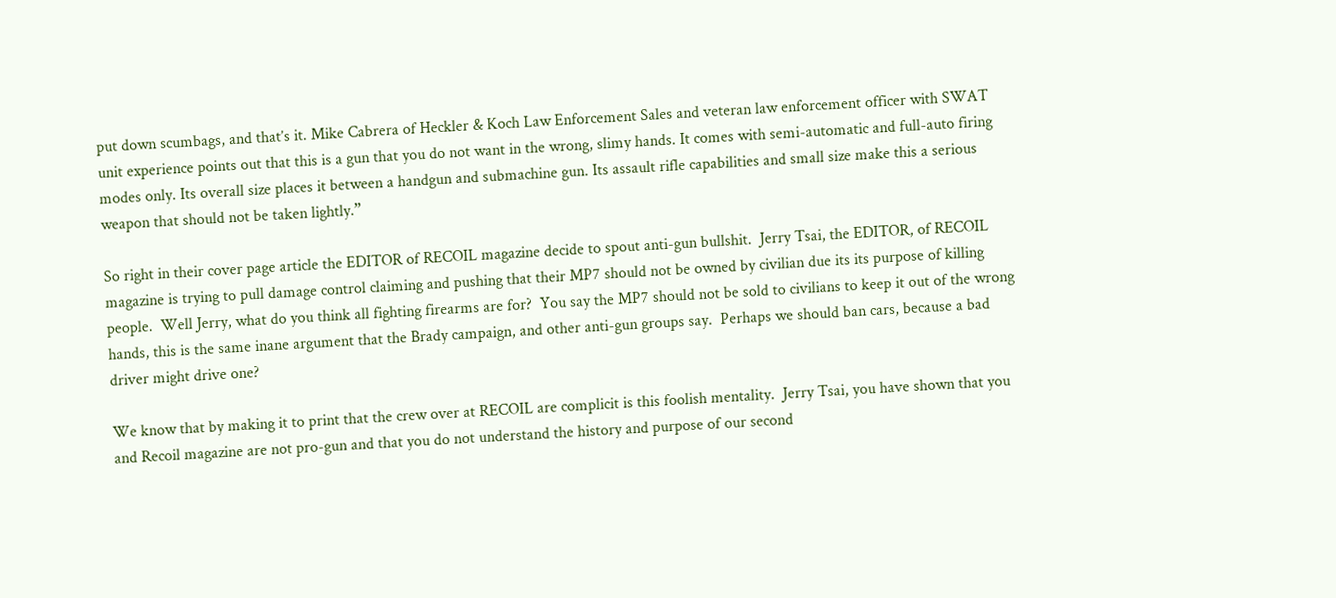put down scumbags, and that’s it. Mike Cabrera of Heckler & Koch Law Enforcement Sales and veteran law enforcement officer with SWAT unit experience points out that this is a gun that you do not want in the wrong, slimy hands. It comes with semi-automatic and full-auto firing modes only. Its overall size places it between a handgun and submachine gun. Its assault rifle capabilities and small size make this a serious weapon that should not be taken lightly.”

So right in their cover page article the EDITOR of RECOIL magazine decide to spout anti-gun bullshit.  Jerry Tsai, the EDITOR, of RECOIL magazine is trying to pull damage control claiming and pushing that their MP7 should not be owned by civilian due its its purpose of killing people.  Well Jerry, what do you think all fighting firearms are for?  You say the MP7 should not be sold to civilians to keep it out of the wrong hands, this is the same inane argument that the Brady campaign, and other anti-gun groups say.  Perhaps we should ban cars, because a bad driver might drive one?

We know that by making it to print that the crew over at RECOIL are complicit is this foolish mentality.  Jerry Tsai, you have shown that you and Recoil magazine are not pro-gun and that you do not understand the history and purpose of our second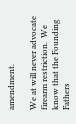amendment.

We at will never advocate firearm restriction.  We know that the Founding Fathers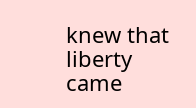knew that liberty came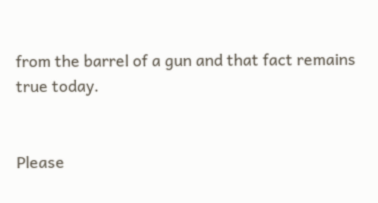from the barrel of a gun and that fact remains true today.


Please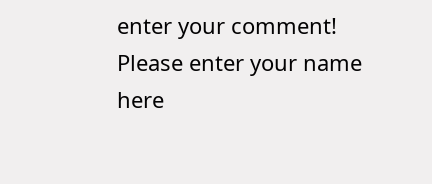enter your comment!
Please enter your name here